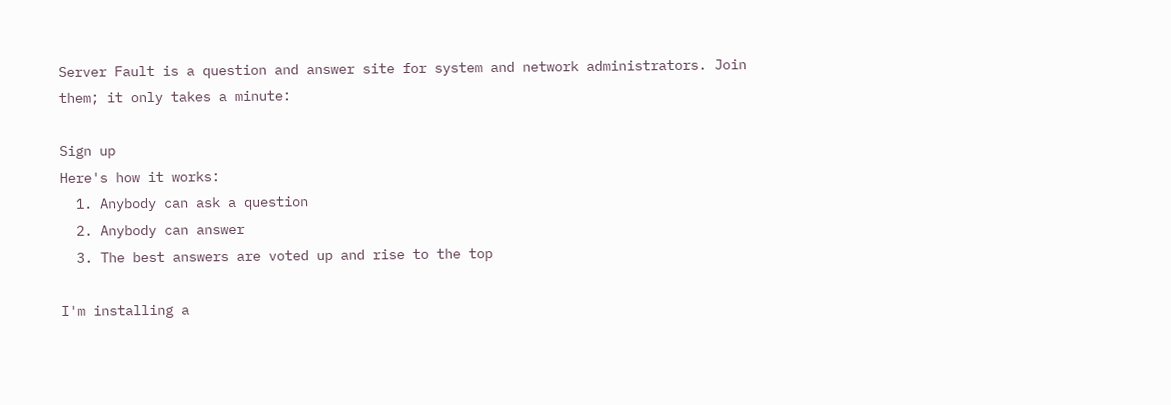Server Fault is a question and answer site for system and network administrators. Join them; it only takes a minute:

Sign up
Here's how it works:
  1. Anybody can ask a question
  2. Anybody can answer
  3. The best answers are voted up and rise to the top

I'm installing a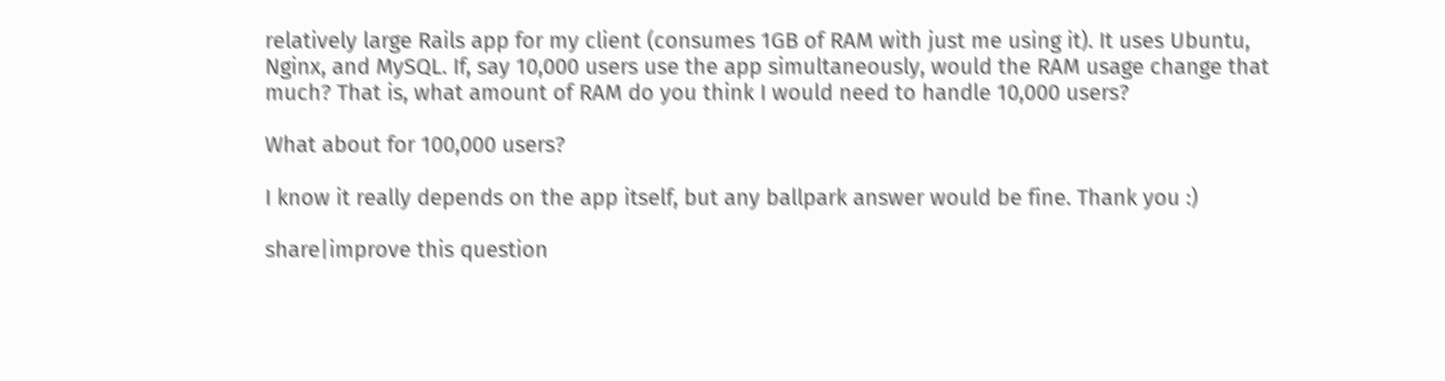relatively large Rails app for my client (consumes 1GB of RAM with just me using it). It uses Ubuntu, Nginx, and MySQL. If, say 10,000 users use the app simultaneously, would the RAM usage change that much? That is, what amount of RAM do you think I would need to handle 10,000 users?

What about for 100,000 users?

I know it really depends on the app itself, but any ballpark answer would be fine. Thank you :)

share|improve this question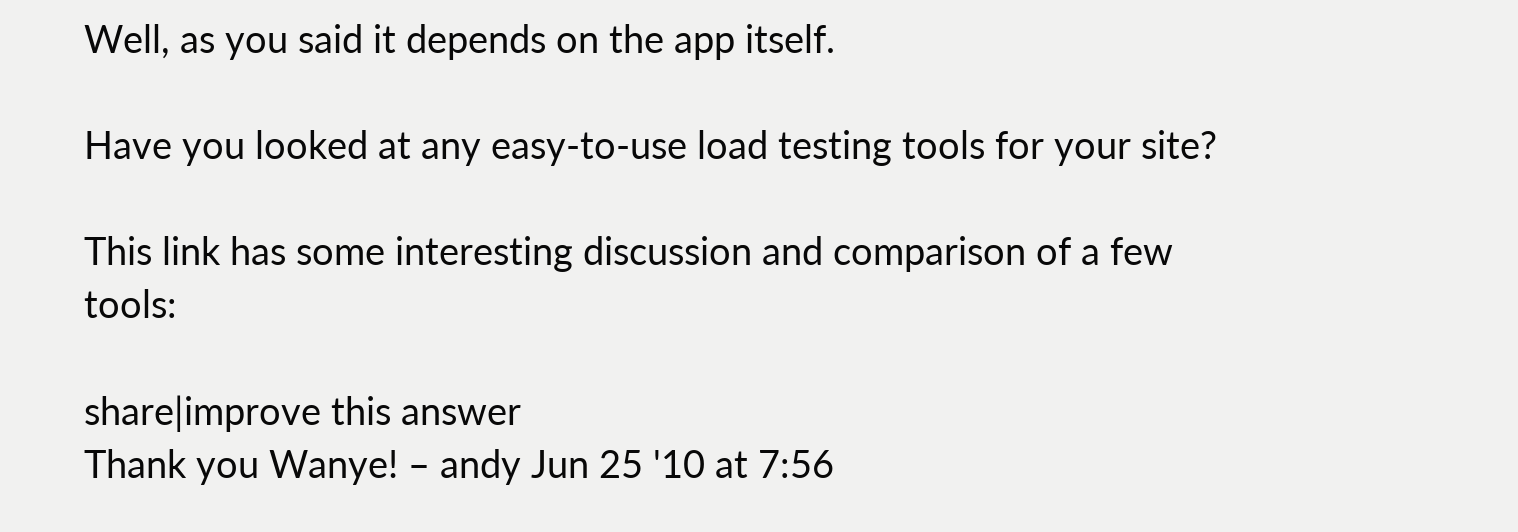Well, as you said it depends on the app itself.

Have you looked at any easy-to-use load testing tools for your site?

This link has some interesting discussion and comparison of a few tools:

share|improve this answer
Thank you Wanye! – andy Jun 25 '10 at 7:56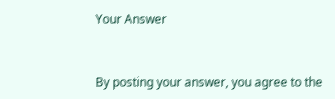Your Answer


By posting your answer, you agree to the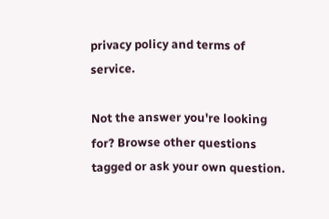privacy policy and terms of service.

Not the answer you're looking for? Browse other questions tagged or ask your own question.